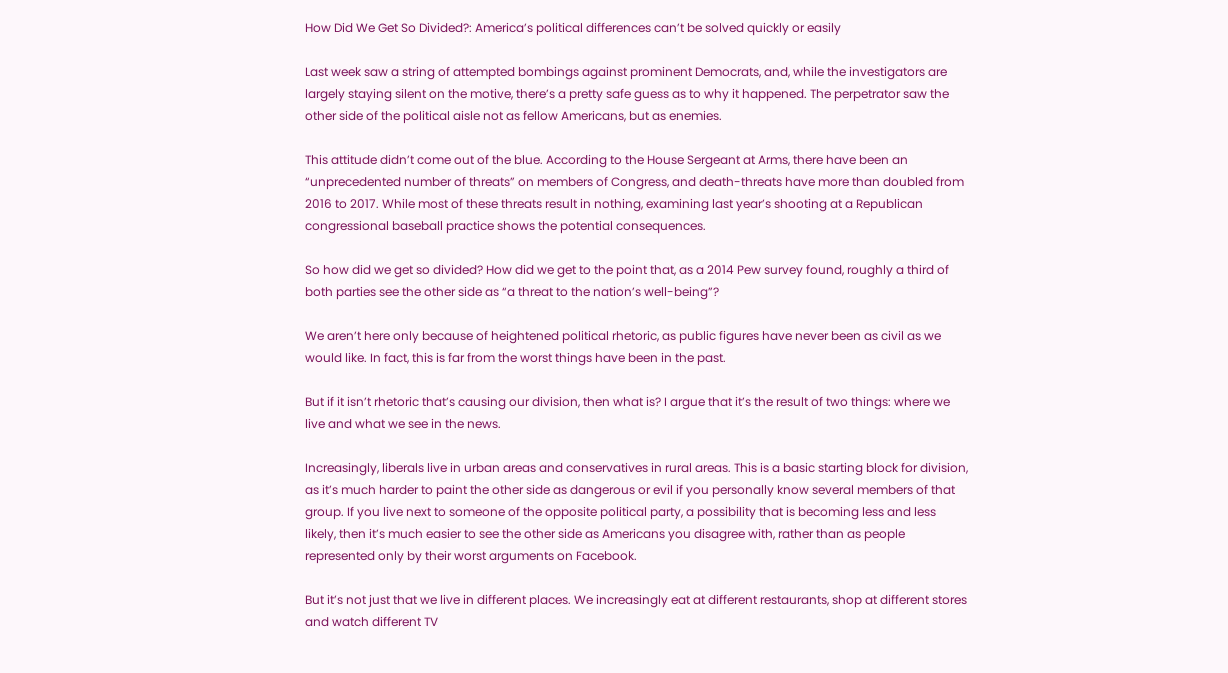How Did We Get So Divided?: America’s political differences can’t be solved quickly or easily

Last week saw a string of attempted bombings against prominent Democrats, and, while the investigators are largely staying silent on the motive, there’s a pretty safe guess as to why it happened. The perpetrator saw the other side of the political aisle not as fellow Americans, but as enemies.

This attitude didn’t come out of the blue. According to the House Sergeant at Arms, there have been an “unprecedented number of threats” on members of Congress, and death-threats have more than doubled from 2016 to 2017. While most of these threats result in nothing, examining last year’s shooting at a Republican congressional baseball practice shows the potential consequences.

So how did we get so divided? How did we get to the point that, as a 2014 Pew survey found, roughly a third of both parties see the other side as “a threat to the nation’s well-being”?

We aren’t here only because of heightened political rhetoric, as public figures have never been as civil as we would like. In fact, this is far from the worst things have been in the past.

But if it isn’t rhetoric that’s causing our division, then what is? I argue that it’s the result of two things: where we live and what we see in the news.

Increasingly, liberals live in urban areas and conservatives in rural areas. This is a basic starting block for division, as it’s much harder to paint the other side as dangerous or evil if you personally know several members of that group. If you live next to someone of the opposite political party, a possibility that is becoming less and less likely, then it’s much easier to see the other side as Americans you disagree with, rather than as people represented only by their worst arguments on Facebook.

But it’s not just that we live in different places. We increasingly eat at different restaurants, shop at different stores and watch different TV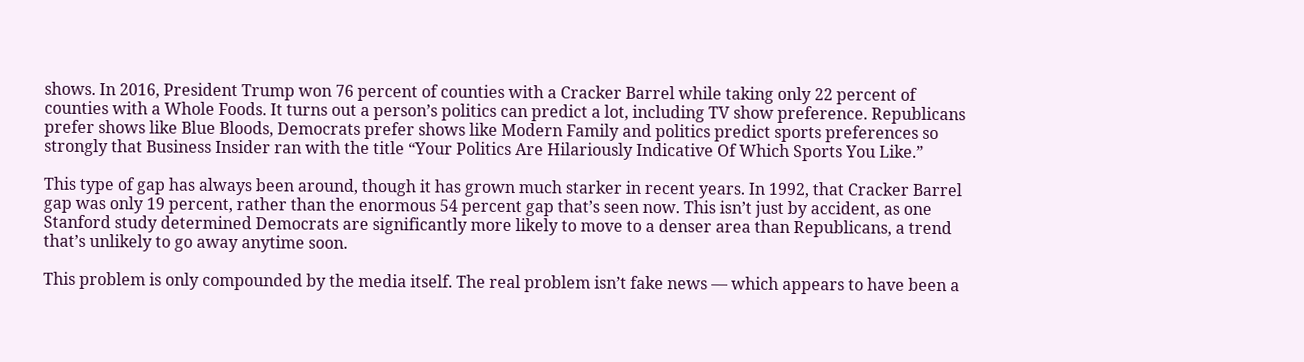shows. In 2016, President Trump won 76 percent of counties with a Cracker Barrel while taking only 22 percent of counties with a Whole Foods. It turns out a person’s politics can predict a lot, including TV show preference. Republicans prefer shows like Blue Bloods, Democrats prefer shows like Modern Family and politics predict sports preferences so strongly that Business Insider ran with the title “Your Politics Are Hilariously Indicative Of Which Sports You Like.”

This type of gap has always been around, though it has grown much starker in recent years. In 1992, that Cracker Barrel gap was only 19 percent, rather than the enormous 54 percent gap that’s seen now. This isn’t just by accident, as one Stanford study determined Democrats are significantly more likely to move to a denser area than Republicans, a trend that’s unlikely to go away anytime soon.

This problem is only compounded by the media itself. The real problem isn’t fake news — which appears to have been a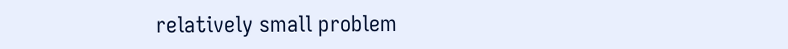relatively small problem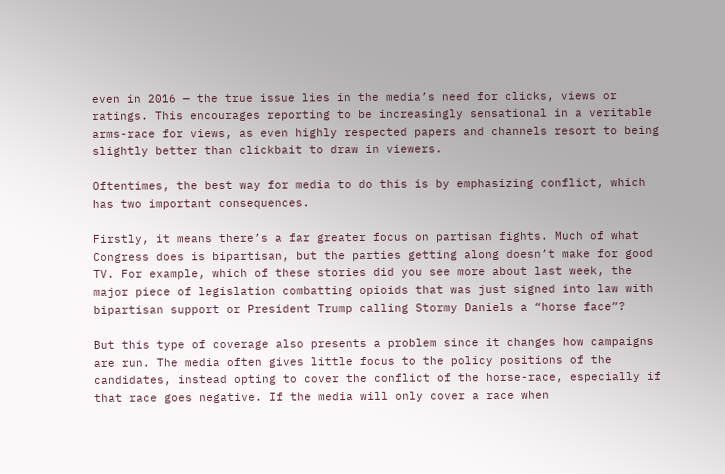even in 2016 — the true issue lies in the media’s need for clicks, views or ratings. This encourages reporting to be increasingly sensational in a veritable arms-race for views, as even highly respected papers and channels resort to being slightly better than clickbait to draw in viewers.

Oftentimes, the best way for media to do this is by emphasizing conflict, which has two important consequences.

Firstly, it means there’s a far greater focus on partisan fights. Much of what Congress does is bipartisan, but the parties getting along doesn’t make for good TV. For example, which of these stories did you see more about last week, the major piece of legislation combatting opioids that was just signed into law with bipartisan support or President Trump calling Stormy Daniels a “horse face”?

But this type of coverage also presents a problem since it changes how campaigns are run. The media often gives little focus to the policy positions of the candidates, instead opting to cover the conflict of the horse-race, especially if that race goes negative. If the media will only cover a race when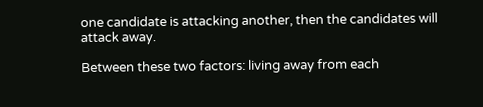one candidate is attacking another, then the candidates will attack away.

Between these two factors: living away from each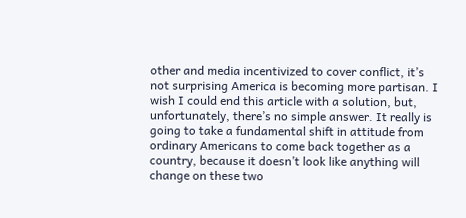other and media incentivized to cover conflict, it’s not surprising America is becoming more partisan. I wish I could end this article with a solution, but, unfortunately, there’s no simple answer. It really is going to take a fundamental shift in attitude from ordinary Americans to come back together as a country, because it doesn’t look like anything will change on these two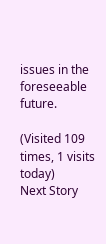issues in the foreseeable future.

(Visited 109 times, 1 visits today)
Next Story